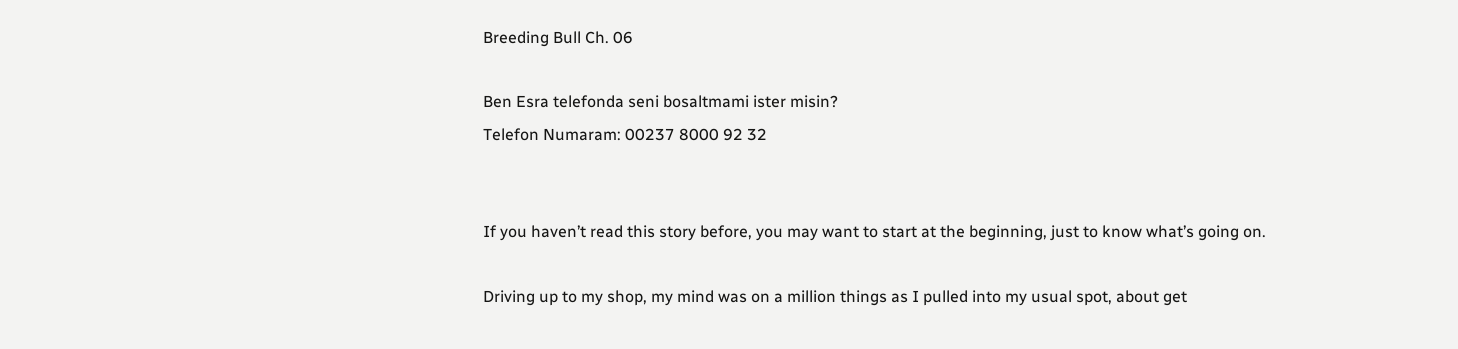Breeding Bull Ch. 06

Ben Esra telefonda seni bosaltmami ister misin?
Telefon Numaram: 00237 8000 92 32


If you haven’t read this story before, you may want to start at the beginning, just to know what’s going on.

Driving up to my shop, my mind was on a million things as I pulled into my usual spot, about get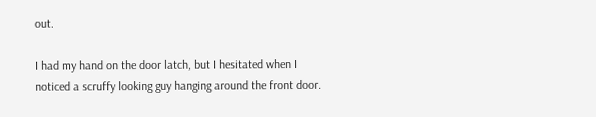out.

I had my hand on the door latch, but I hesitated when I noticed a scruffy looking guy hanging around the front door.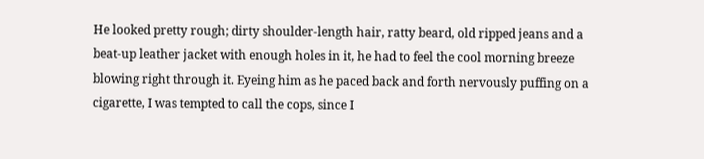He looked pretty rough; dirty shoulder-length hair, ratty beard, old ripped jeans and a beat-up leather jacket with enough holes in it, he had to feel the cool morning breeze blowing right through it. Eyeing him as he paced back and forth nervously puffing on a cigarette, I was tempted to call the cops, since I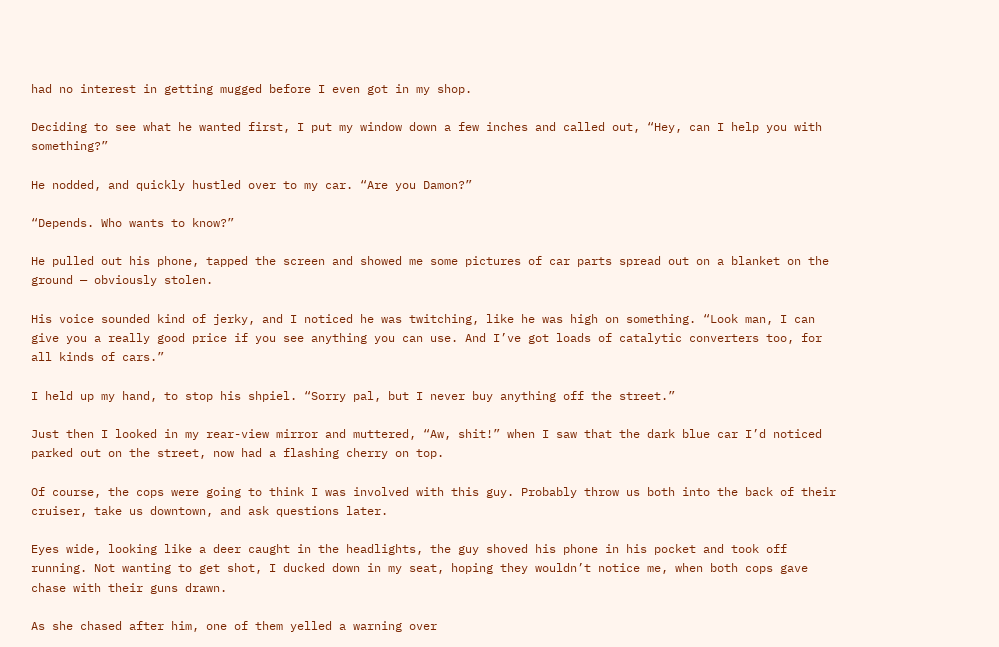had no interest in getting mugged before I even got in my shop.

Deciding to see what he wanted first, I put my window down a few inches and called out, “Hey, can I help you with something?”

He nodded, and quickly hustled over to my car. “Are you Damon?”

“Depends. Who wants to know?”

He pulled out his phone, tapped the screen and showed me some pictures of car parts spread out on a blanket on the ground — obviously stolen.

His voice sounded kind of jerky, and I noticed he was twitching, like he was high on something. “Look man, I can give you a really good price if you see anything you can use. And I’ve got loads of catalytic converters too, for all kinds of cars.”

I held up my hand, to stop his shpiel. “Sorry pal, but I never buy anything off the street.”

Just then I looked in my rear-view mirror and muttered, “Aw, shit!” when I saw that the dark blue car I’d noticed parked out on the street, now had a flashing cherry on top.

Of course, the cops were going to think I was involved with this guy. Probably throw us both into the back of their cruiser, take us downtown, and ask questions later.

Eyes wide, looking like a deer caught in the headlights, the guy shoved his phone in his pocket and took off running. Not wanting to get shot, I ducked down in my seat, hoping they wouldn’t notice me, when both cops gave chase with their guns drawn.

As she chased after him, one of them yelled a warning over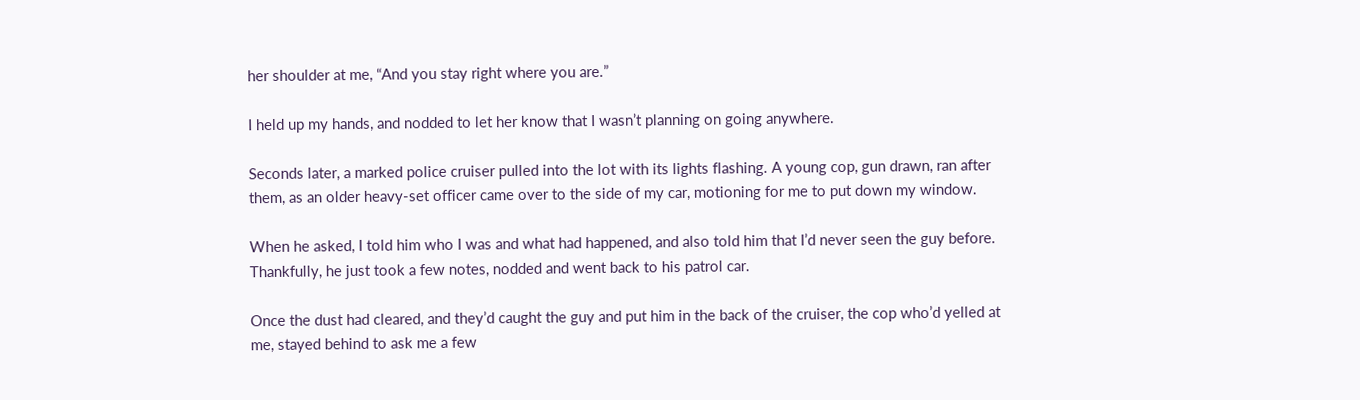her shoulder at me, “And you stay right where you are.”

I held up my hands, and nodded to let her know that I wasn’t planning on going anywhere.

Seconds later, a marked police cruiser pulled into the lot with its lights flashing. A young cop, gun drawn, ran after them, as an older heavy-set officer came over to the side of my car, motioning for me to put down my window.

When he asked, I told him who I was and what had happened, and also told him that I’d never seen the guy before. Thankfully, he just took a few notes, nodded and went back to his patrol car.

Once the dust had cleared, and they’d caught the guy and put him in the back of the cruiser, the cop who’d yelled at me, stayed behind to ask me a few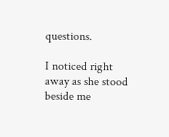questions.

I noticed right away as she stood beside me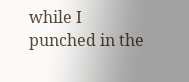while I punched in the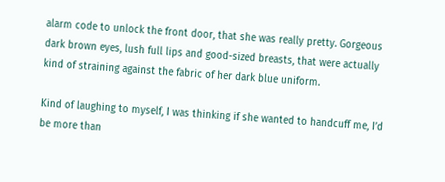alarm code to unlock the front door, that she was really pretty. Gorgeous dark brown eyes, lush full lips and good-sized breasts, that were actually kind of straining against the fabric of her dark blue uniform.

Kind of laughing to myself, I was thinking if she wanted to handcuff me, I’d be more than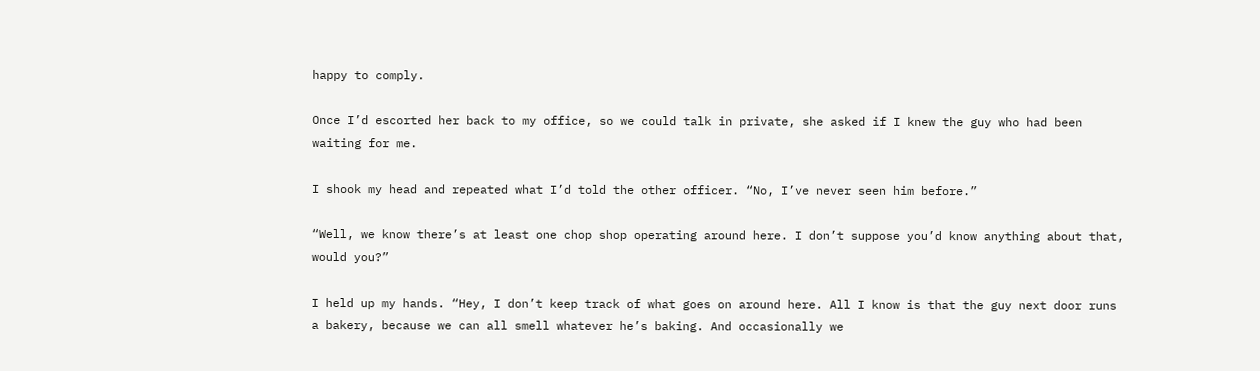happy to comply.

Once I’d escorted her back to my office, so we could talk in private, she asked if I knew the guy who had been waiting for me.

I shook my head and repeated what I’d told the other officer. “No, I’ve never seen him before.”

“Well, we know there’s at least one chop shop operating around here. I don’t suppose you’d know anything about that, would you?”

I held up my hands. “Hey, I don’t keep track of what goes on around here. All I know is that the guy next door runs a bakery, because we can all smell whatever he’s baking. And occasionally we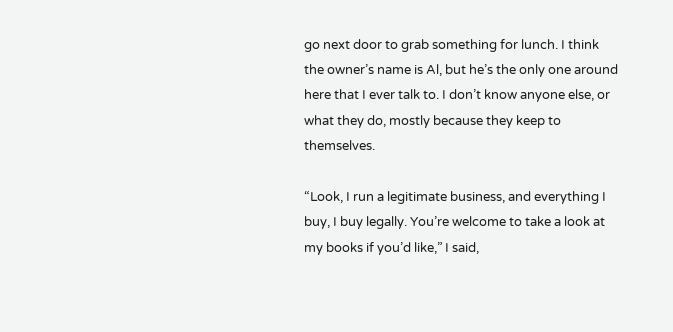go next door to grab something for lunch. I think the owner’s name is Al, but he’s the only one around here that I ever talk to. I don’t know anyone else, or what they do, mostly because they keep to themselves.

“Look, I run a legitimate business, and everything I buy, I buy legally. You’re welcome to take a look at my books if you’d like,” I said,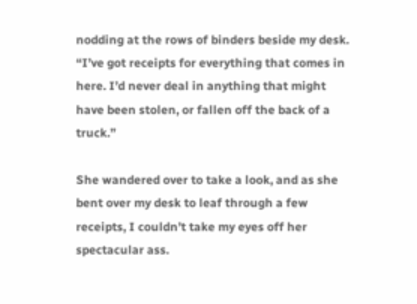nodding at the rows of binders beside my desk. “I’ve got receipts for everything that comes in here. I’d never deal in anything that might have been stolen, or fallen off the back of a truck.”

She wandered over to take a look, and as she bent over my desk to leaf through a few receipts, I couldn’t take my eyes off her spectacular ass.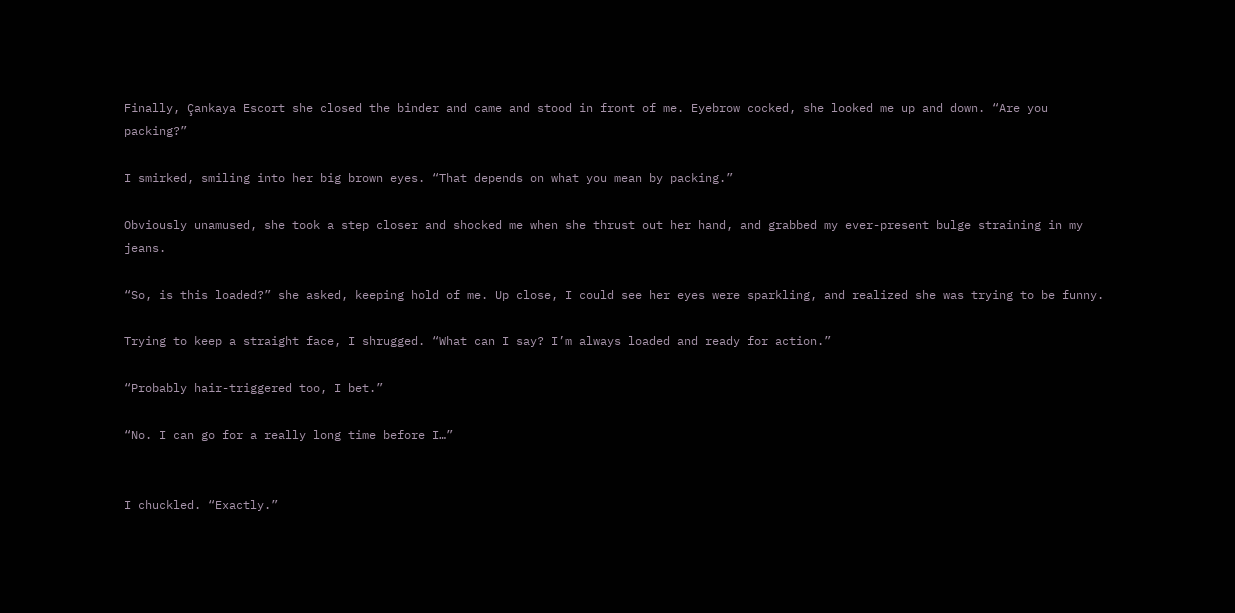Finally, Çankaya Escort she closed the binder and came and stood in front of me. Eyebrow cocked, she looked me up and down. “Are you packing?”

I smirked, smiling into her big brown eyes. “That depends on what you mean by packing.”

Obviously unamused, she took a step closer and shocked me when she thrust out her hand, and grabbed my ever-present bulge straining in my jeans.

“So, is this loaded?” she asked, keeping hold of me. Up close, I could see her eyes were sparkling, and realized she was trying to be funny.

Trying to keep a straight face, I shrugged. “What can I say? I’m always loaded and ready for action.”

“Probably hair-triggered too, I bet.”

“No. I can go for a really long time before I…”


I chuckled. “Exactly.”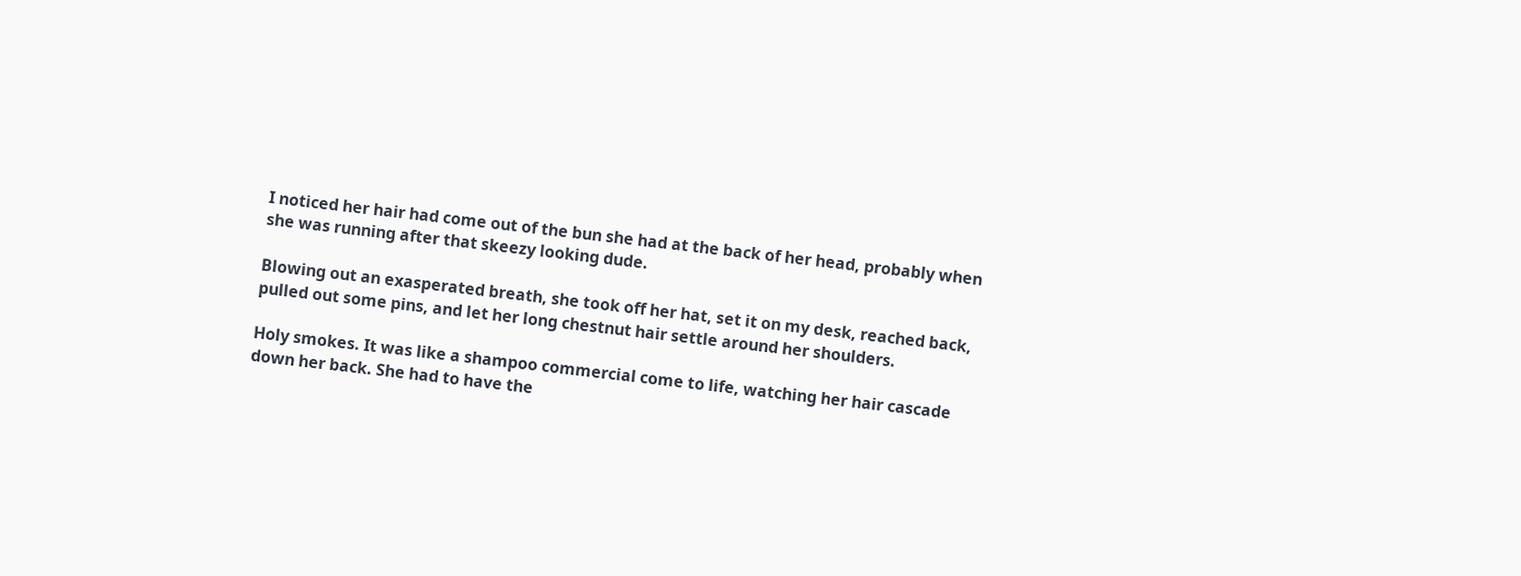I noticed her hair had come out of the bun she had at the back of her head, probably when she was running after that skeezy looking dude.

Blowing out an exasperated breath, she took off her hat, set it on my desk, reached back, pulled out some pins, and let her long chestnut hair settle around her shoulders.

Holy smokes. It was like a shampoo commercial come to life, watching her hair cascade down her back. She had to have the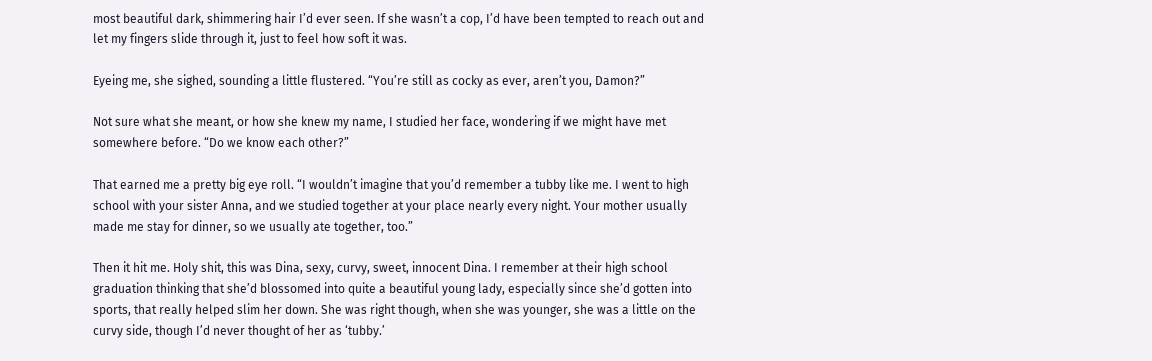most beautiful dark, shimmering hair I’d ever seen. If she wasn’t a cop, I’d have been tempted to reach out and let my fingers slide through it, just to feel how soft it was.

Eyeing me, she sighed, sounding a little flustered. “You’re still as cocky as ever, aren’t you, Damon?”

Not sure what she meant, or how she knew my name, I studied her face, wondering if we might have met somewhere before. “Do we know each other?”

That earned me a pretty big eye roll. “I wouldn’t imagine that you’d remember a tubby like me. I went to high school with your sister Anna, and we studied together at your place nearly every night. Your mother usually made me stay for dinner, so we usually ate together, too.”

Then it hit me. Holy shit, this was Dina, sexy, curvy, sweet, innocent Dina. I remember at their high school graduation thinking that she’d blossomed into quite a beautiful young lady, especially since she’d gotten into sports, that really helped slim her down. She was right though, when she was younger, she was a little on the curvy side, though I’d never thought of her as ‘tubby.’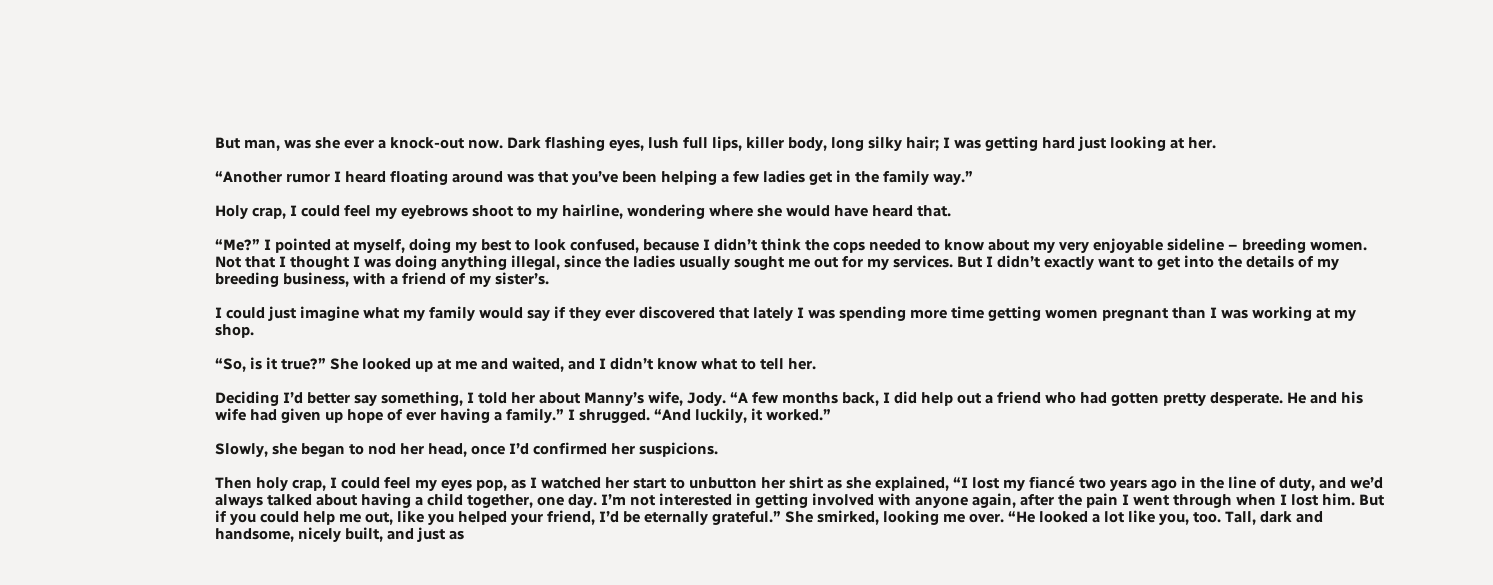But man, was she ever a knock-out now. Dark flashing eyes, lush full lips, killer body, long silky hair; I was getting hard just looking at her.

“Another rumor I heard floating around was that you’ve been helping a few ladies get in the family way.”

Holy crap, I could feel my eyebrows shoot to my hairline, wondering where she would have heard that.

“Me?” I pointed at myself, doing my best to look confused, because I didn’t think the cops needed to know about my very enjoyable sideline – breeding women. Not that I thought I was doing anything illegal, since the ladies usually sought me out for my services. But I didn’t exactly want to get into the details of my breeding business, with a friend of my sister’s.

I could just imagine what my family would say if they ever discovered that lately I was spending more time getting women pregnant than I was working at my shop.

“So, is it true?” She looked up at me and waited, and I didn’t know what to tell her.

Deciding I’d better say something, I told her about Manny’s wife, Jody. “A few months back, I did help out a friend who had gotten pretty desperate. He and his wife had given up hope of ever having a family.” I shrugged. “And luckily, it worked.”

Slowly, she began to nod her head, once I’d confirmed her suspicions.

Then holy crap, I could feel my eyes pop, as I watched her start to unbutton her shirt as she explained, “I lost my fiancé two years ago in the line of duty, and we’d always talked about having a child together, one day. I’m not interested in getting involved with anyone again, after the pain I went through when I lost him. But if you could help me out, like you helped your friend, I’d be eternally grateful.” She smirked, looking me over. “He looked a lot like you, too. Tall, dark and handsome, nicely built, and just as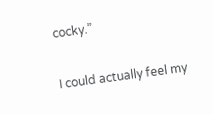cocky.”

I could actually feel my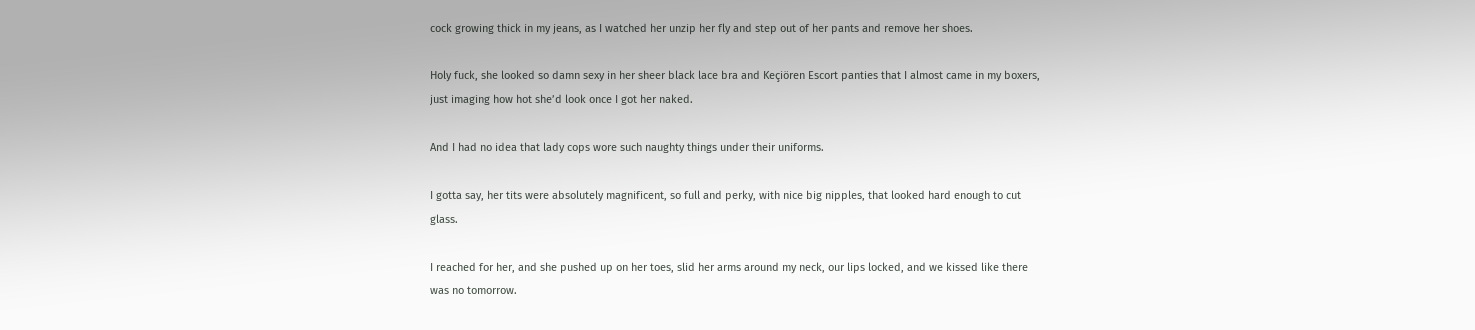cock growing thick in my jeans, as I watched her unzip her fly and step out of her pants and remove her shoes.

Holy fuck, she looked so damn sexy in her sheer black lace bra and Keçiören Escort panties that I almost came in my boxers, just imaging how hot she’d look once I got her naked.

And I had no idea that lady cops wore such naughty things under their uniforms.

I gotta say, her tits were absolutely magnificent, so full and perky, with nice big nipples, that looked hard enough to cut glass.

I reached for her, and she pushed up on her toes, slid her arms around my neck, our lips locked, and we kissed like there was no tomorrow.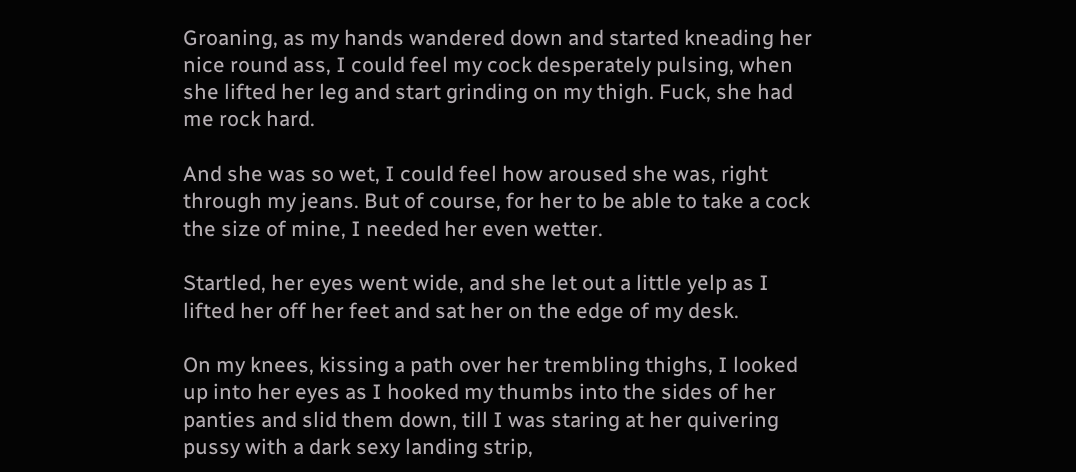Groaning, as my hands wandered down and started kneading her nice round ass, I could feel my cock desperately pulsing, when she lifted her leg and start grinding on my thigh. Fuck, she had me rock hard.

And she was so wet, I could feel how aroused she was, right through my jeans. But of course, for her to be able to take a cock the size of mine, I needed her even wetter.

Startled, her eyes went wide, and she let out a little yelp as I lifted her off her feet and sat her on the edge of my desk.

On my knees, kissing a path over her trembling thighs, I looked up into her eyes as I hooked my thumbs into the sides of her panties and slid them down, till I was staring at her quivering pussy with a dark sexy landing strip,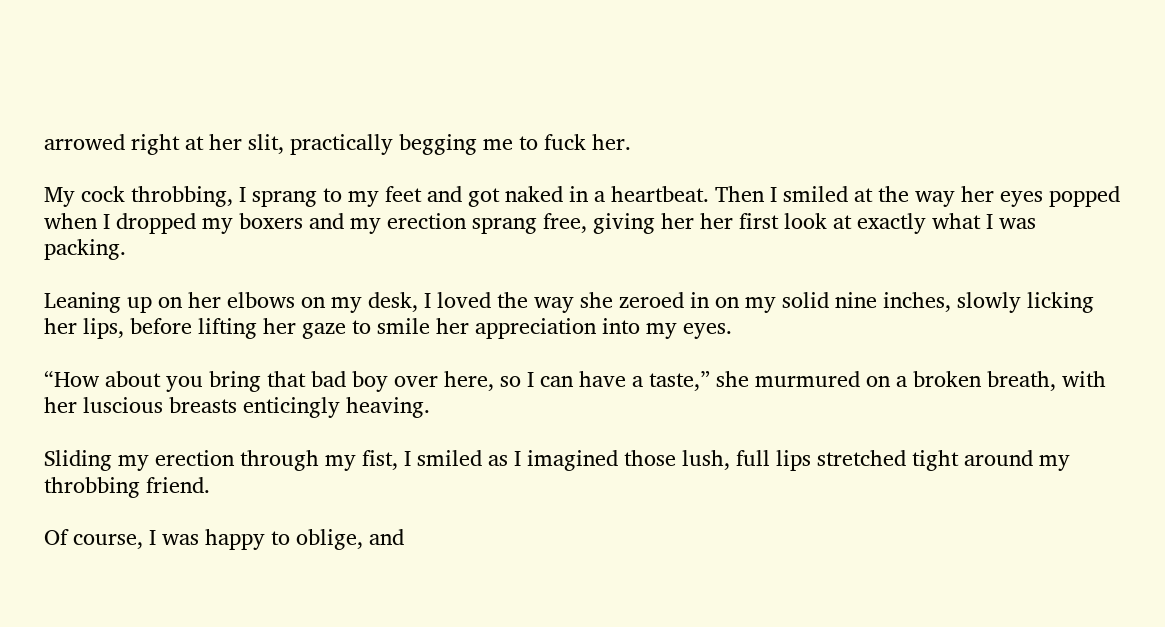arrowed right at her slit, practically begging me to fuck her.

My cock throbbing, I sprang to my feet and got naked in a heartbeat. Then I smiled at the way her eyes popped when I dropped my boxers and my erection sprang free, giving her her first look at exactly what I was packing.

Leaning up on her elbows on my desk, I loved the way she zeroed in on my solid nine inches, slowly licking her lips, before lifting her gaze to smile her appreciation into my eyes.

“How about you bring that bad boy over here, so I can have a taste,” she murmured on a broken breath, with her luscious breasts enticingly heaving.

Sliding my erection through my fist, I smiled as I imagined those lush, full lips stretched tight around my throbbing friend.

Of course, I was happy to oblige, and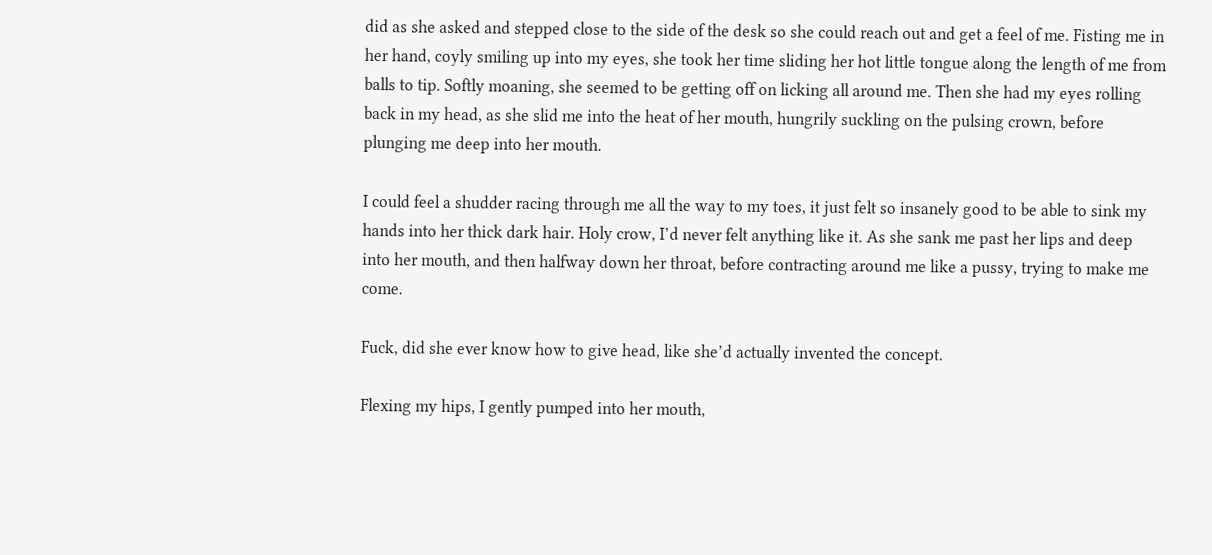did as she asked and stepped close to the side of the desk so she could reach out and get a feel of me. Fisting me in her hand, coyly smiling up into my eyes, she took her time sliding her hot little tongue along the length of me from balls to tip. Softly moaning, she seemed to be getting off on licking all around me. Then she had my eyes rolling back in my head, as she slid me into the heat of her mouth, hungrily suckling on the pulsing crown, before plunging me deep into her mouth.

I could feel a shudder racing through me all the way to my toes, it just felt so insanely good to be able to sink my hands into her thick dark hair. Holy crow, I’d never felt anything like it. As she sank me past her lips and deep into her mouth, and then halfway down her throat, before contracting around me like a pussy, trying to make me come.

Fuck, did she ever know how to give head, like she’d actually invented the concept.

Flexing my hips, I gently pumped into her mouth,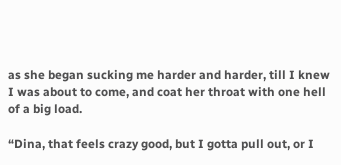as she began sucking me harder and harder, till I knew I was about to come, and coat her throat with one hell of a big load.

“Dina, that feels crazy good, but I gotta pull out, or I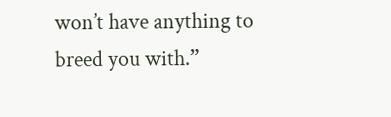won’t have anything to breed you with.”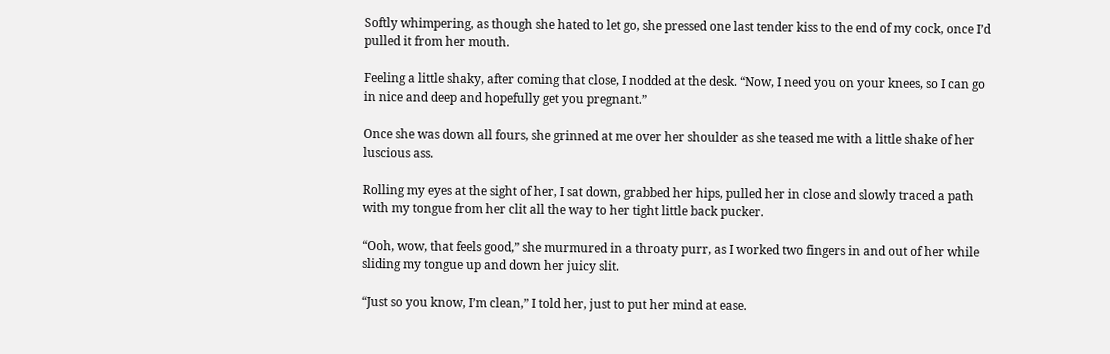Softly whimpering, as though she hated to let go, she pressed one last tender kiss to the end of my cock, once I’d pulled it from her mouth.

Feeling a little shaky, after coming that close, I nodded at the desk. “Now, I need you on your knees, so I can go in nice and deep and hopefully get you pregnant.”

Once she was down all fours, she grinned at me over her shoulder as she teased me with a little shake of her luscious ass.

Rolling my eyes at the sight of her, I sat down, grabbed her hips, pulled her in close and slowly traced a path with my tongue from her clit all the way to her tight little back pucker.

“Ooh, wow, that feels good,” she murmured in a throaty purr, as I worked two fingers in and out of her while sliding my tongue up and down her juicy slit.

“Just so you know, I’m clean,” I told her, just to put her mind at ease.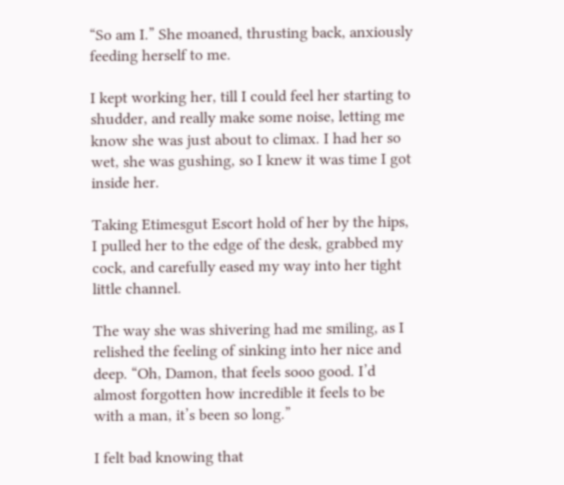“So am I.” She moaned, thrusting back, anxiously feeding herself to me.

I kept working her, till I could feel her starting to shudder, and really make some noise, letting me know she was just about to climax. I had her so wet, she was gushing, so I knew it was time I got inside her.

Taking Etimesgut Escort hold of her by the hips, I pulled her to the edge of the desk, grabbed my cock, and carefully eased my way into her tight little channel.

The way she was shivering had me smiling, as I relished the feeling of sinking into her nice and deep. “Oh, Damon, that feels sooo good. I’d almost forgotten how incredible it feels to be with a man, it’s been so long.”

I felt bad knowing that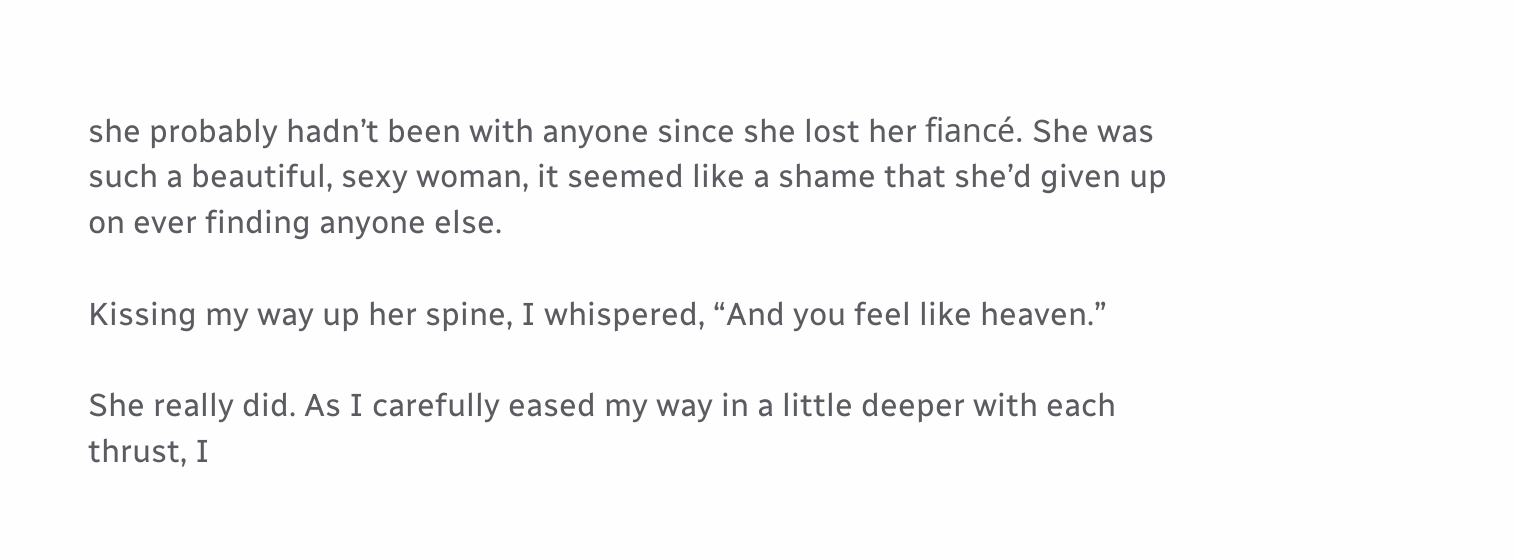she probably hadn’t been with anyone since she lost her fiancé. She was such a beautiful, sexy woman, it seemed like a shame that she’d given up on ever finding anyone else.

Kissing my way up her spine, I whispered, “And you feel like heaven.”

She really did. As I carefully eased my way in a little deeper with each thrust, I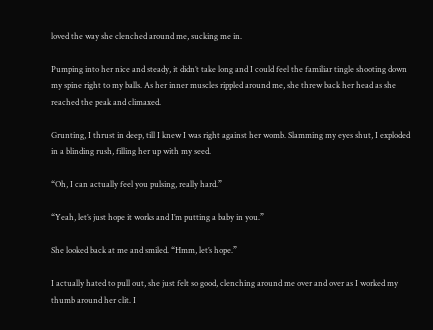loved the way she clenched around me, sucking me in.

Pumping into her nice and steady, it didn’t take long and I could feel the familiar tingle shooting down my spine right to my balls. As her inner muscles rippled around me, she threw back her head as she reached the peak and climaxed.

Grunting, I thrust in deep, till I knew I was right against her womb. Slamming my eyes shut, I exploded in a blinding rush, filling her up with my seed.

“Oh, I can actually feel you pulsing, really hard.”

“Yeah, let’s just hope it works and I’m putting a baby in you.”

She looked back at me and smiled. “Hmm, let’s hope.”

I actually hated to pull out, she just felt so good, clenching around me over and over as I worked my thumb around her clit. I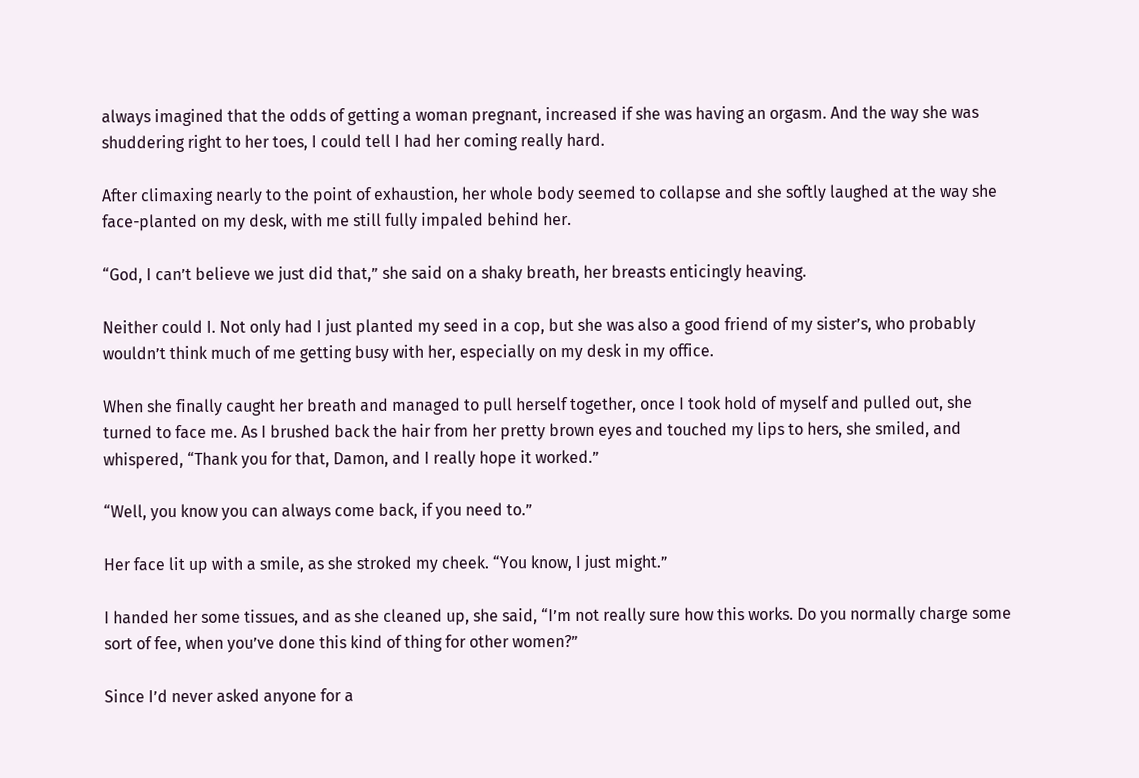always imagined that the odds of getting a woman pregnant, increased if she was having an orgasm. And the way she was shuddering right to her toes, I could tell I had her coming really hard.

After climaxing nearly to the point of exhaustion, her whole body seemed to collapse and she softly laughed at the way she face-planted on my desk, with me still fully impaled behind her.

“God, I can’t believe we just did that,” she said on a shaky breath, her breasts enticingly heaving.

Neither could I. Not only had I just planted my seed in a cop, but she was also a good friend of my sister’s, who probably wouldn’t think much of me getting busy with her, especially on my desk in my office.

When she finally caught her breath and managed to pull herself together, once I took hold of myself and pulled out, she turned to face me. As I brushed back the hair from her pretty brown eyes and touched my lips to hers, she smiled, and whispered, “Thank you for that, Damon, and I really hope it worked.”

“Well, you know you can always come back, if you need to.”

Her face lit up with a smile, as she stroked my cheek. “You know, I just might.”

I handed her some tissues, and as she cleaned up, she said, “I’m not really sure how this works. Do you normally charge some sort of fee, when you’ve done this kind of thing for other women?”

Since I’d never asked anyone for a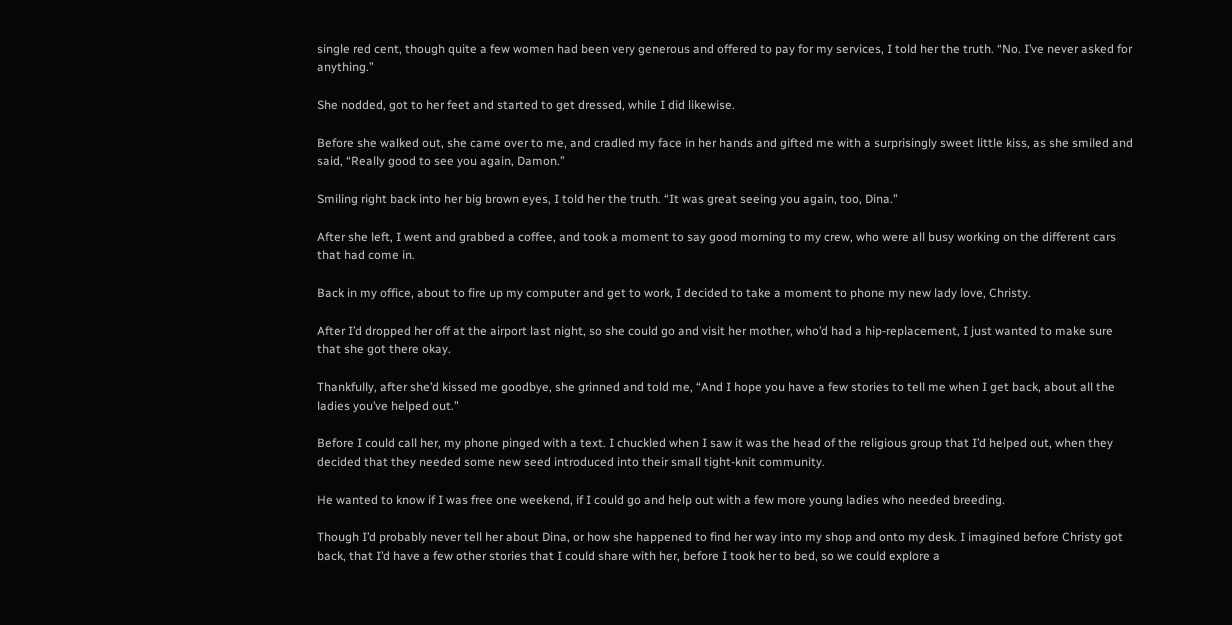single red cent, though quite a few women had been very generous and offered to pay for my services, I told her the truth. “No. I’ve never asked for anything.”

She nodded, got to her feet and started to get dressed, while I did likewise.

Before she walked out, she came over to me, and cradled my face in her hands and gifted me with a surprisingly sweet little kiss, as she smiled and said, “Really good to see you again, Damon.”

Smiling right back into her big brown eyes, I told her the truth. “It was great seeing you again, too, Dina.”

After she left, I went and grabbed a coffee, and took a moment to say good morning to my crew, who were all busy working on the different cars that had come in.

Back in my office, about to fire up my computer and get to work, I decided to take a moment to phone my new lady love, Christy.

After I’d dropped her off at the airport last night, so she could go and visit her mother, who’d had a hip-replacement, I just wanted to make sure that she got there okay.

Thankfully, after she’d kissed me goodbye, she grinned and told me, “And I hope you have a few stories to tell me when I get back, about all the ladies you’ve helped out.”

Before I could call her, my phone pinged with a text. I chuckled when I saw it was the head of the religious group that I’d helped out, when they decided that they needed some new seed introduced into their small tight-knit community.

He wanted to know if I was free one weekend, if I could go and help out with a few more young ladies who needed breeding.

Though I’d probably never tell her about Dina, or how she happened to find her way into my shop and onto my desk. I imagined before Christy got back, that I’d have a few other stories that I could share with her, before I took her to bed, so we could explore a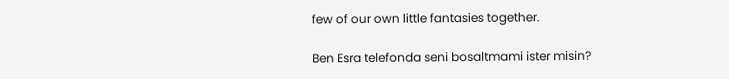few of our own little fantasies together.

Ben Esra telefonda seni bosaltmami ister misin?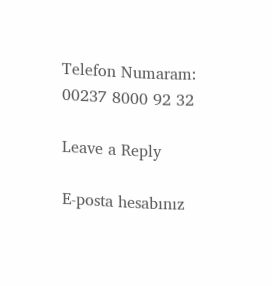Telefon Numaram: 00237 8000 92 32

Leave a Reply

E-posta hesabınız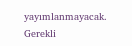yayımlanmayacak. Gerekli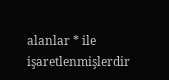alanlar * ile işaretlenmişlerdir